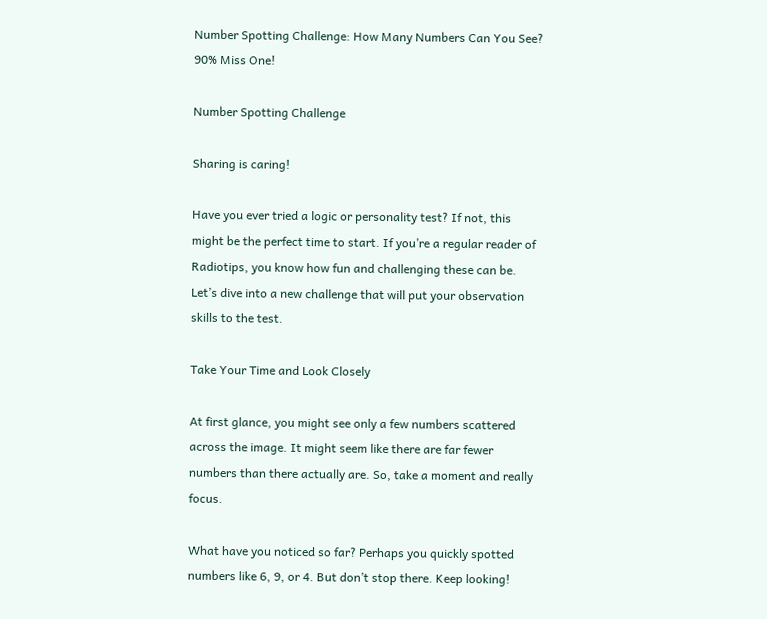Number Spotting Challenge: How Many Numbers Can You See? 90% Miss One!

Number Spotting Challenge

Sharing is caring!

Have you ever tried a logic or personality test? If not, this might be the perfect time to start. If you’re a regular reader of Radiotips, you know how fun and challenging these can be. Let’s dive into a new challenge that will put your observation skills to the test.

Take Your Time and Look Closely

At first glance, you might see only a few numbers scattered across the image. It might seem like there are far fewer numbers than there actually are. So, take a moment and really focus.

What have you noticed so far? Perhaps you quickly spotted numbers like 6, 9, or 4. But don’t stop there. Keep looking!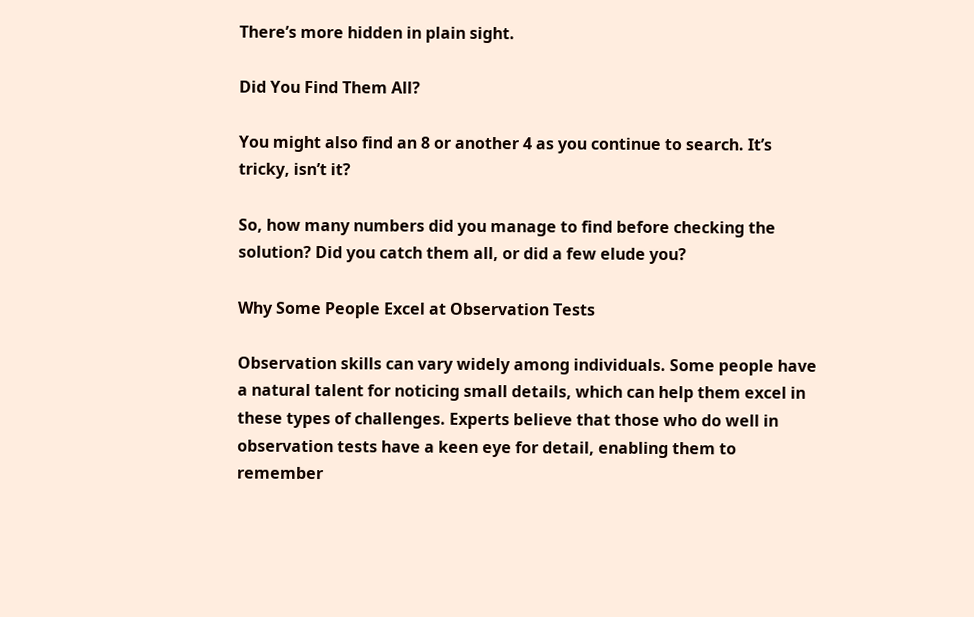There’s more hidden in plain sight.

Did You Find Them All?

You might also find an 8 or another 4 as you continue to search. It’s tricky, isn’t it?

So, how many numbers did you manage to find before checking the solution? Did you catch them all, or did a few elude you?

Why Some People Excel at Observation Tests

Observation skills can vary widely among individuals. Some people have a natural talent for noticing small details, which can help them excel in these types of challenges. Experts believe that those who do well in observation tests have a keen eye for detail, enabling them to remember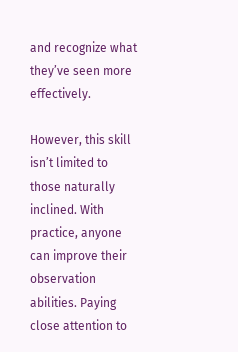and recognize what they’ve seen more effectively.

However, this skill isn’t limited to those naturally inclined. With practice, anyone can improve their observation abilities. Paying close attention to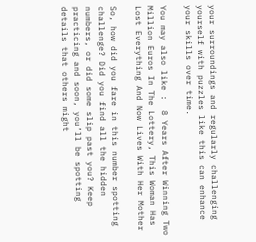your surroundings and regularly challenging yourself with puzzles like this can enhance your skills over time.

You may also like :  8 Years After Winning Two Million Euros In The Lottery, This Woman Has Lost Everything And Now Lives With Her Mother

So, how did you fare in this number spotting challenge? Did you find all the hidden numbers, or did some slip past you? Keep practicing and soon, you’ll be spotting details that others might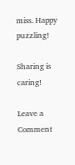miss. Happy puzzling!

Sharing is caring!

Leave a Comment